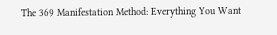The 369 Manifestation Method: Everything You Want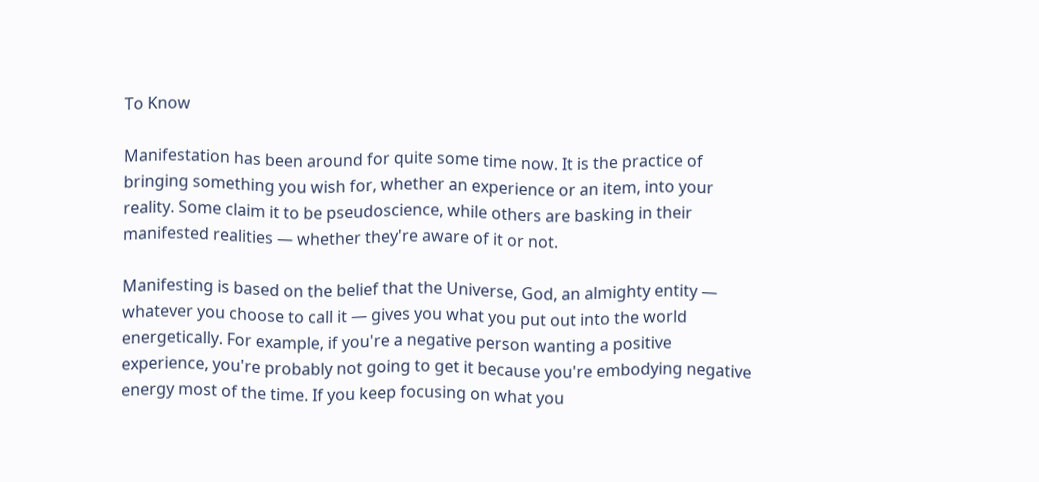To Know

Manifestation has been around for quite some time now. It is the practice of bringing something you wish for, whether an experience or an item, into your reality. Some claim it to be pseudoscience, while others are basking in their manifested realities — whether they're aware of it or not.

Manifesting is based on the belief that the Universe, God, an almighty entity — whatever you choose to call it — gives you what you put out into the world energetically. For example, if you're a negative person wanting a positive experience, you're probably not going to get it because you're embodying negative energy most of the time. If you keep focusing on what you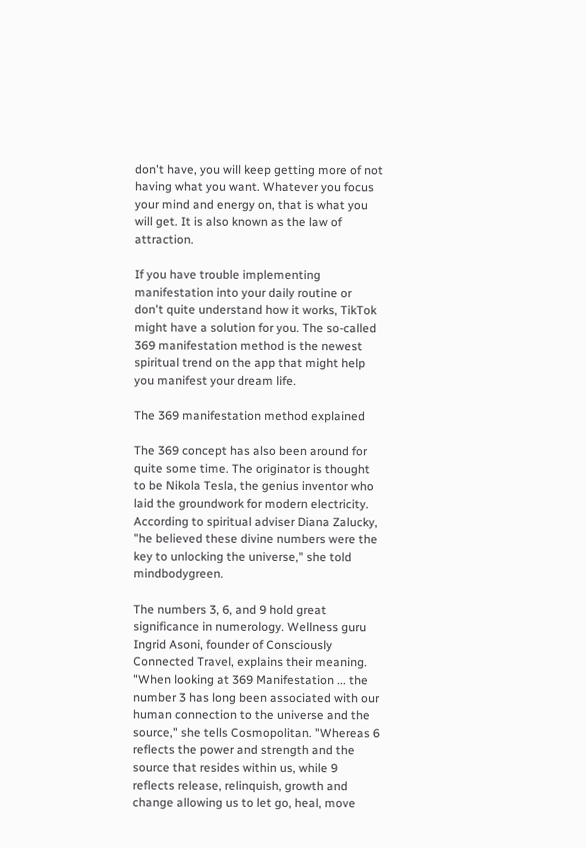don't have, you will keep getting more of not having what you want. Whatever you focus your mind and energy on, that is what you will get. It is also known as the law of attraction.

If you have trouble implementing manifestation into your daily routine or don't quite understand how it works, TikTok might have a solution for you. The so-called 369 manifestation method is the newest spiritual trend on the app that might help you manifest your dream life.

The 369 manifestation method explained

The 369 concept has also been around for quite some time. The originator is thought to be Nikola Tesla, the genius inventor who laid the groundwork for modern electricity. According to spiritual adviser Diana Zalucky, "he believed these divine numbers were the key to unlocking the universe," she told mindbodygreen.

The numbers 3, 6, and 9 hold great significance in numerology. Wellness guru Ingrid Asoni, founder of Consciously Connected Travel, explains their meaning. "When looking at 369 Manifestation ... the number 3 has long been associated with our human connection to the universe and the source," she tells Cosmopolitan. "Whereas 6 reflects the power and strength and the source that resides within us, while 9 reflects release, relinquish, growth and change allowing us to let go, heal, move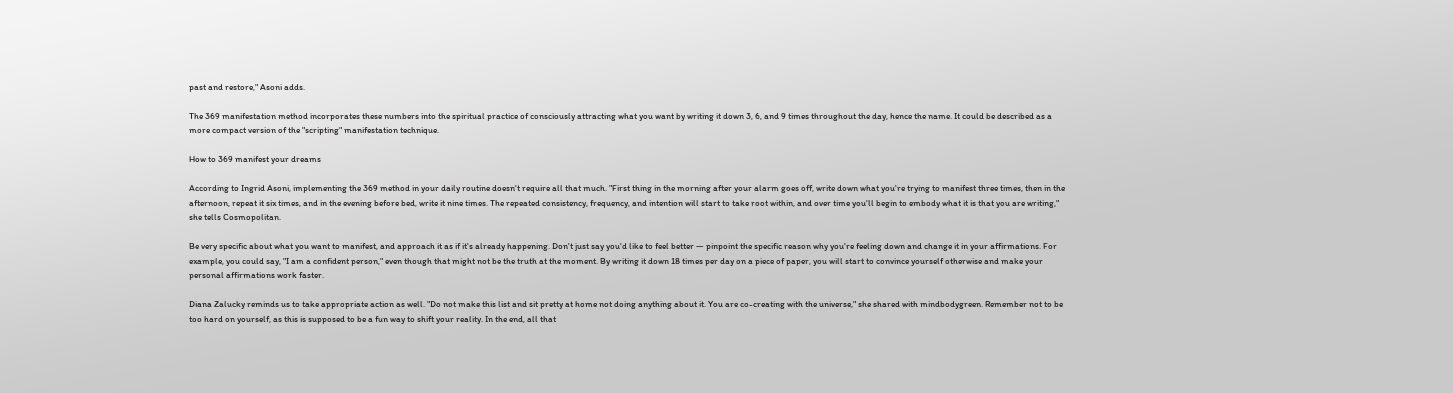past and restore," Asoni adds.

The 369 manifestation method incorporates these numbers into the spiritual practice of consciously attracting what you want by writing it down 3, 6, and 9 times throughout the day, hence the name. It could be described as a more compact version of the "scripting" manifestation technique.

How to 369 manifest your dreams

According to Ingrid Asoni, implementing the 369 method in your daily routine doesn't require all that much. "First thing in the morning after your alarm goes off, write down what you're trying to manifest three times, then in the afternoon, repeat it six times, and in the evening before bed, write it nine times. The repeated consistency, frequency, and intention will start to take root within, and over time you'll begin to embody what it is that you are writing," she tells Cosmopolitan.

Be very specific about what you want to manifest, and approach it as if it's already happening. Don't just say you'd like to feel better — pinpoint the specific reason why you're feeling down and change it in your affirmations. For example, you could say, "I am a confident person," even though that might not be the truth at the moment. By writing it down 18 times per day on a piece of paper, you will start to convince yourself otherwise and make your personal affirmations work faster.

Diana Zalucky reminds us to take appropriate action as well. "Do not make this list and sit pretty at home not doing anything about it. You are co-creating with the universe," she shared with mindbodygreen. Remember not to be too hard on yourself, as this is supposed to be a fun way to shift your reality. In the end, all that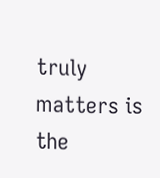truly matters is the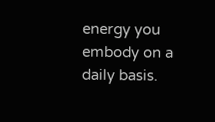energy you embody on a daily basis.